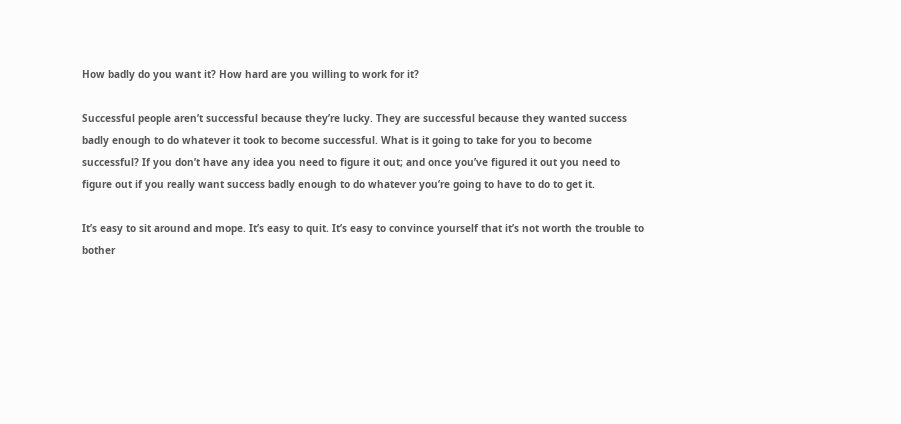How badly do you want it? How hard are you willing to work for it?

Successful people aren’t successful because they’re lucky. They are successful because they wanted success badly enough to do whatever it took to become successful. What is it going to take for you to become successful? If you don’t have any idea you need to figure it out; and once you’ve figured it out you need to figure out if you really want success badly enough to do whatever you’re going to have to do to get it.

It’s easy to sit around and mope. It’s easy to quit. It’s easy to convince yourself that it’s not worth the trouble to bother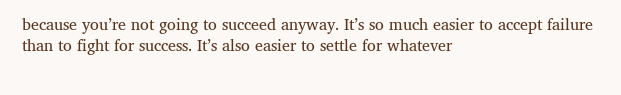because you’re not going to succeed anyway. It’s so much easier to accept failure than to fight for success. It’s also easier to settle for whatever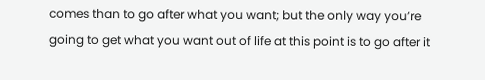comes than to go after what you want; but the only way you’re going to get what you want out of life at this point is to go after it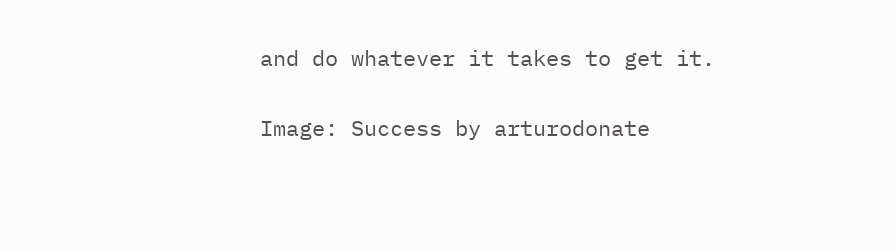and do whatever it takes to get it.

Image: Success by arturodonate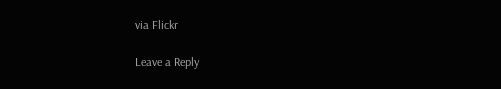via Flickr

Leave a Reply